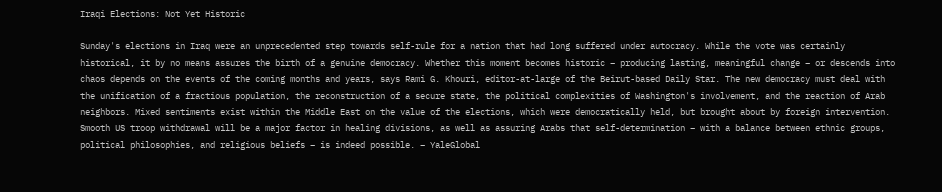Iraqi Elections: Not Yet Historic

Sunday's elections in Iraq were an unprecedented step towards self-rule for a nation that had long suffered under autocracy. While the vote was certainly historical, it by no means assures the birth of a genuine democracy. Whether this moment becomes historic – producing lasting, meaningful change – or descends into chaos depends on the events of the coming months and years, says Rami G. Khouri, editor-at-large of the Beirut-based Daily Star. The new democracy must deal with the unification of a fractious population, the reconstruction of a secure state, the political complexities of Washington's involvement, and the reaction of Arab neighbors. Mixed sentiments exist within the Middle East on the value of the elections, which were democratically held, but brought about by foreign intervention. Smooth US troop withdrawal will be a major factor in healing divisions, as well as assuring Arabs that self-determination – with a balance between ethnic groups, political philosophies, and religious beliefs – is indeed possible. – YaleGlobal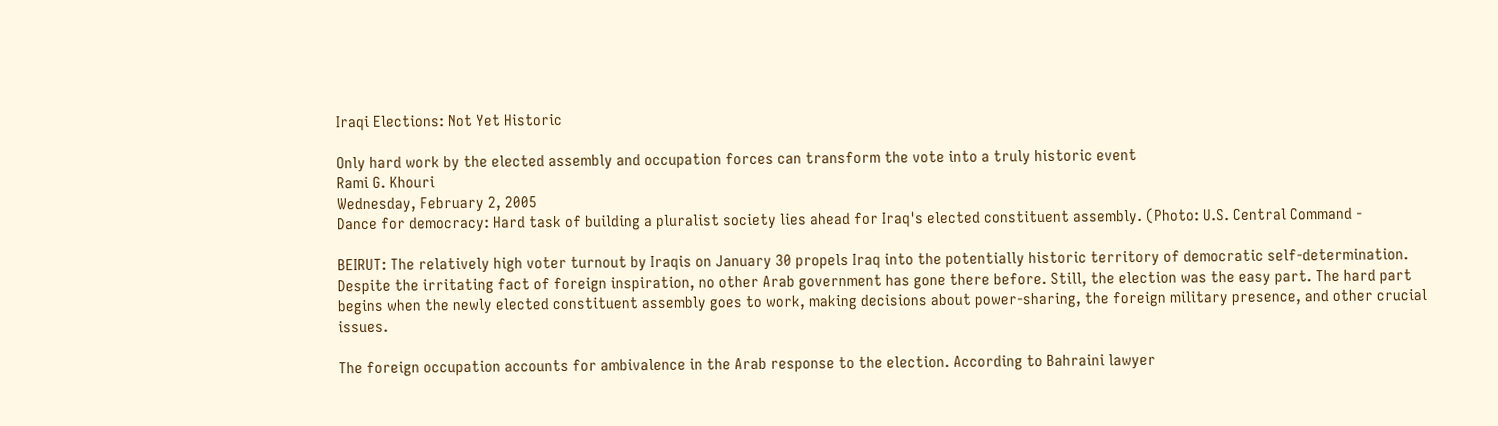Iraqi Elections: Not Yet Historic

Only hard work by the elected assembly and occupation forces can transform the vote into a truly historic event
Rami G. Khouri
Wednesday, February 2, 2005
Dance for democracy: Hard task of building a pluralist society lies ahead for Iraq's elected constituent assembly. (Photo: U.S. Central Command -

BEIRUT: The relatively high voter turnout by Iraqis on January 30 propels Iraq into the potentially historic territory of democratic self-determination. Despite the irritating fact of foreign inspiration, no other Arab government has gone there before. Still, the election was the easy part. The hard part begins when the newly elected constituent assembly goes to work, making decisions about power-sharing, the foreign military presence, and other crucial issues.

The foreign occupation accounts for ambivalence in the Arab response to the election. According to Bahraini lawyer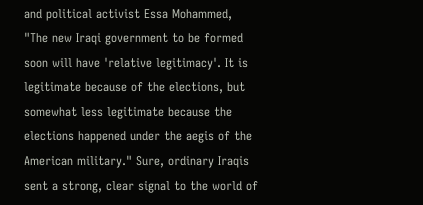and political activist Essa Mohammed, "The new Iraqi government to be formed soon will have 'relative legitimacy'. It is legitimate because of the elections, but somewhat less legitimate because the elections happened under the aegis of the American military." Sure, ordinary Iraqis sent a strong, clear signal to the world of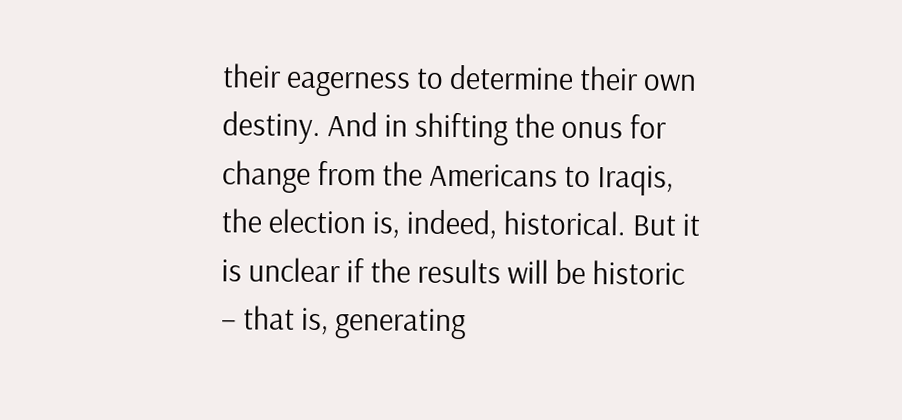their eagerness to determine their own destiny. And in shifting the onus for change from the Americans to Iraqis, the election is, indeed, historical. But it is unclear if the results will be historic – that is, generating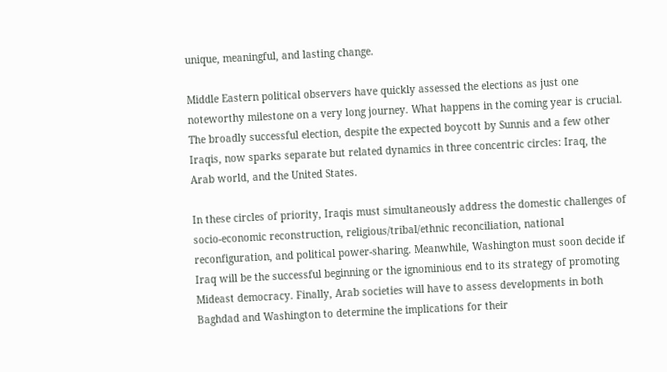unique, meaningful, and lasting change.

Middle Eastern political observers have quickly assessed the elections as just one noteworthy milestone on a very long journey. What happens in the coming year is crucial. The broadly successful election, despite the expected boycott by Sunnis and a few other Iraqis, now sparks separate but related dynamics in three concentric circles: Iraq, the Arab world, and the United States.

In these circles of priority, Iraqis must simultaneously address the domestic challenges of socio-economic reconstruction, religious/tribal/ethnic reconciliation, national reconfiguration, and political power-sharing. Meanwhile, Washington must soon decide if Iraq will be the successful beginning or the ignominious end to its strategy of promoting Mideast democracy. Finally, Arab societies will have to assess developments in both Baghdad and Washington to determine the implications for their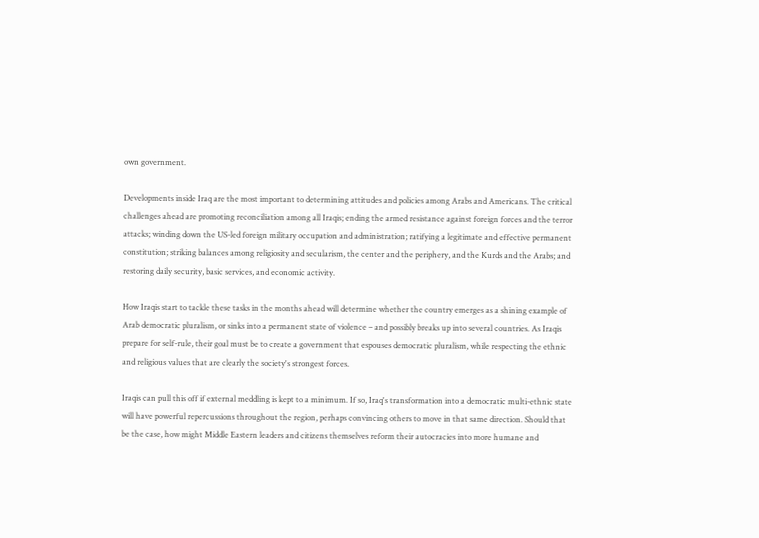own government.

Developments inside Iraq are the most important to determining attitudes and policies among Arabs and Americans. The critical challenges ahead are promoting reconciliation among all Iraqis; ending the armed resistance against foreign forces and the terror attacks; winding down the US-led foreign military occupation and administration; ratifying a legitimate and effective permanent constitution; striking balances among religiosity and secularism, the center and the periphery, and the Kurds and the Arabs; and restoring daily security, basic services, and economic activity.

How Iraqis start to tackle these tasks in the months ahead will determine whether the country emerges as a shining example of Arab democratic pluralism, or sinks into a permanent state of violence – and possibly breaks up into several countries. As Iraqis prepare for self-rule, their goal must be to create a government that espouses democratic pluralism, while respecting the ethnic and religious values that are clearly the society's strongest forces.

Iraqis can pull this off if external meddling is kept to a minimum. If so, Iraq's transformation into a democratic multi-ethnic state will have powerful repercussions throughout the region, perhaps convincing others to move in that same direction. Should that be the case, how might Middle Eastern leaders and citizens themselves reform their autocracies into more humane and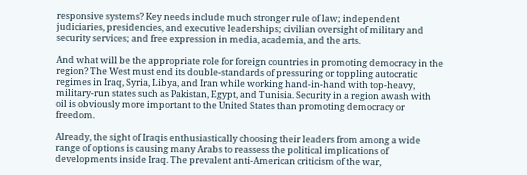responsive systems? Key needs include much stronger rule of law; independent judiciaries, presidencies, and executive leaderships; civilian oversight of military and security services; and free expression in media, academia, and the arts.

And what will be the appropriate role for foreign countries in promoting democracy in the region? The West must end its double-standards of pressuring or toppling autocratic regimes in Iraq, Syria, Libya, and Iran while working hand-in-hand with top-heavy, military-run states such as Pakistan, Egypt, and Tunisia. Security in a region awash with oil is obviously more important to the United States than promoting democracy or freedom.

Already, the sight of Iraqis enthusiastically choosing their leaders from among a wide range of options is causing many Arabs to reassess the political implications of developments inside Iraq. The prevalent anti-American criticism of the war,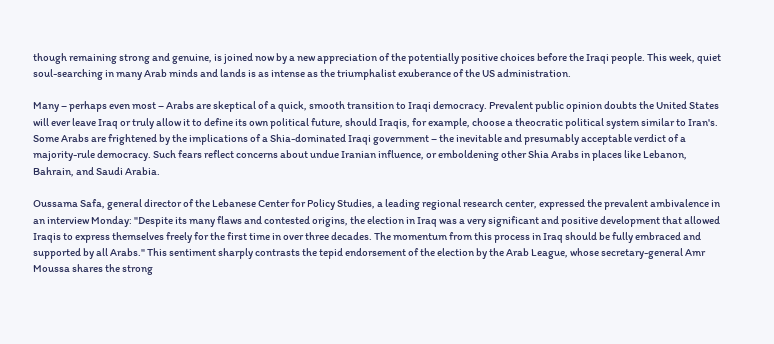though remaining strong and genuine, is joined now by a new appreciation of the potentially positive choices before the Iraqi people. This week, quiet soul-searching in many Arab minds and lands is as intense as the triumphalist exuberance of the US administration.

Many – perhaps even most – Arabs are skeptical of a quick, smooth transition to Iraqi democracy. Prevalent public opinion doubts the United States will ever leave Iraq or truly allow it to define its own political future, should Iraqis, for example, choose a theocratic political system similar to Iran's. Some Arabs are frightened by the implications of a Shia-dominated Iraqi government – the inevitable and presumably acceptable verdict of a majority-rule democracy. Such fears reflect concerns about undue Iranian influence, or emboldening other Shia Arabs in places like Lebanon, Bahrain, and Saudi Arabia.

Oussama Safa, general director of the Lebanese Center for Policy Studies, a leading regional research center, expressed the prevalent ambivalence in an interview Monday: "Despite its many flaws and contested origins, the election in Iraq was a very significant and positive development that allowed Iraqis to express themselves freely for the first time in over three decades. The momentum from this process in Iraq should be fully embraced and supported by all Arabs." This sentiment sharply contrasts the tepid endorsement of the election by the Arab League, whose secretary-general Amr Moussa shares the strong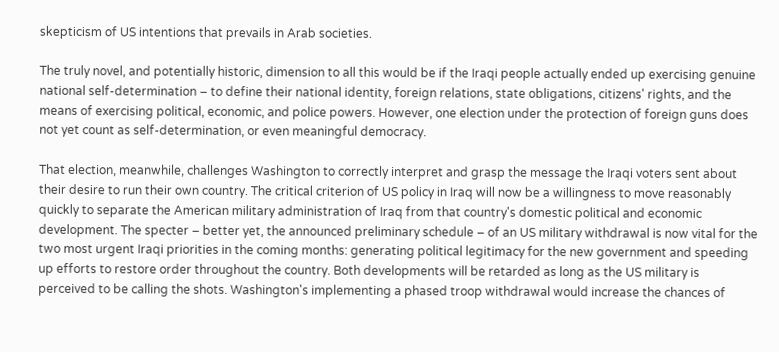skepticism of US intentions that prevails in Arab societies.

The truly novel, and potentially historic, dimension to all this would be if the Iraqi people actually ended up exercising genuine national self-determination – to define their national identity, foreign relations, state obligations, citizens' rights, and the means of exercising political, economic, and police powers. However, one election under the protection of foreign guns does not yet count as self-determination, or even meaningful democracy.

That election, meanwhile, challenges Washington to correctly interpret and grasp the message the Iraqi voters sent about their desire to run their own country. The critical criterion of US policy in Iraq will now be a willingness to move reasonably quickly to separate the American military administration of Iraq from that country's domestic political and economic development. The specter – better yet, the announced preliminary schedule – of an US military withdrawal is now vital for the two most urgent Iraqi priorities in the coming months: generating political legitimacy for the new government and speeding up efforts to restore order throughout the country. Both developments will be retarded as long as the US military is perceived to be calling the shots. Washington's implementing a phased troop withdrawal would increase the chances of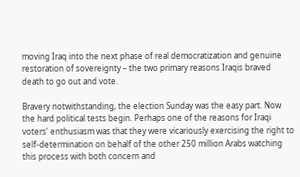moving Iraq into the next phase of real democratization and genuine restoration of sovereignty – the two primary reasons Iraqis braved death to go out and vote.

Bravery notwithstanding, the election Sunday was the easy part. Now the hard political tests begin. Perhaps one of the reasons for Iraqi voters' enthusiasm was that they were vicariously exercising the right to self-determination on behalf of the other 250 million Arabs watching this process with both concern and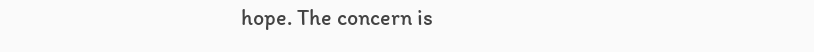hope. The concern is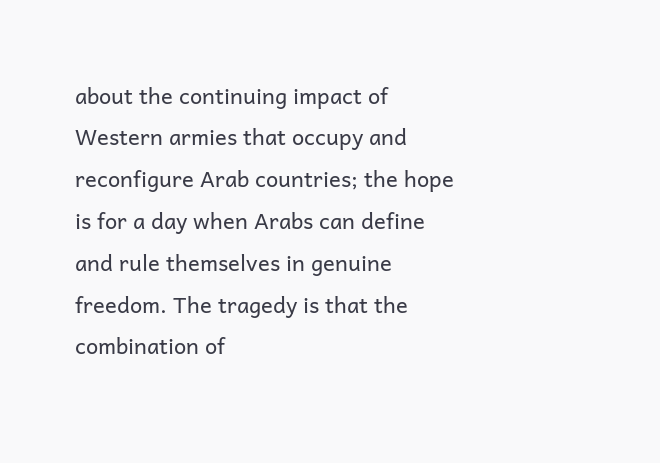about the continuing impact of Western armies that occupy and reconfigure Arab countries; the hope is for a day when Arabs can define and rule themselves in genuine freedom. The tragedy is that the combination of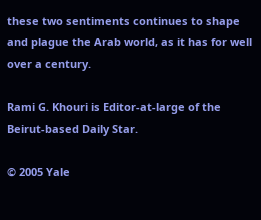these two sentiments continues to shape and plague the Arab world, as it has for well over a century.

Rami G. Khouri is Editor-at-large of the Beirut-based Daily Star.

© 2005 Yale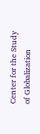Center for the Study of Globalization